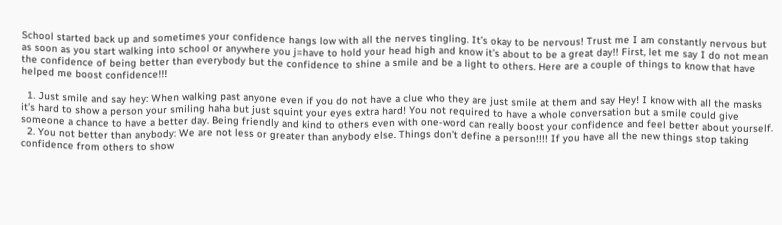School started back up and sometimes your confidence hangs low with all the nerves tingling. It’s okay to be nervous! Trust me I am constantly nervous but as soon as you start walking into school or anywhere you j=have to hold your head high and know it’s about to be a great day!! First, let me say I do not mean the confidence of being better than everybody but the confidence to shine a smile and be a light to others. Here are a couple of things to know that have helped me boost confidence!!!

  1. Just smile and say hey: When walking past anyone even if you do not have a clue who they are just smile at them and say Hey! I know with all the masks it’s hard to show a person your smiling haha but just squint your eyes extra hard! You not required to have a whole conversation but a smile could give someone a chance to have a better day. Being friendly and kind to others even with one-word can really boost your confidence and feel better about yourself.
  2. You not better than anybody: We are not less or greater than anybody else. Things don’t define a person!!!! If you have all the new things stop taking confidence from others to show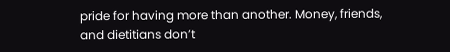pride for having more than another. Money, friends, and dietitians don’t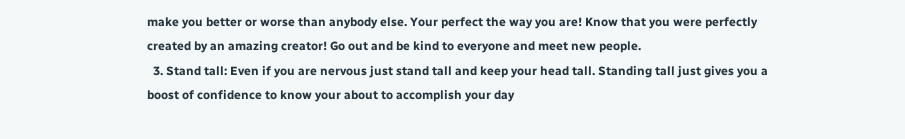make you better or worse than anybody else. Your perfect the way you are! Know that you were perfectly created by an amazing creator! Go out and be kind to everyone and meet new people.
  3. Stand tall: Even if you are nervous just stand tall and keep your head tall. Standing tall just gives you a boost of confidence to know your about to accomplish your day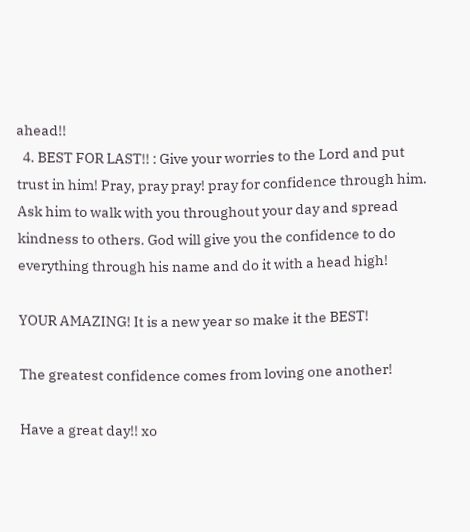ahead!!
  4. BEST FOR LAST!! : Give your worries to the Lord and put trust in him! Pray, pray pray! pray for confidence through him. Ask him to walk with you throughout your day and spread kindness to others. God will give you the confidence to do everything through his name and do it with a head high!

YOUR AMAZING! It is a new year so make it the BEST!

The greatest confidence comes from loving one another!

Have a great day!! xo